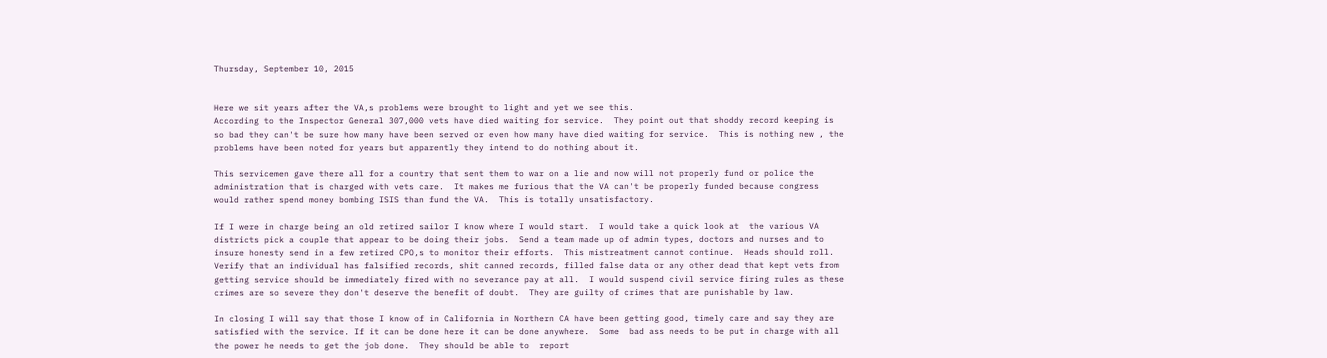Thursday, September 10, 2015


Here we sit years after the VA,s problems were brought to light and yet we see this.
According to the Inspector General 307,000 vets have died waiting for service.  They point out that shoddy record keeping is so bad they can't be sure how many have been served or even how many have died waiting for service.  This is nothing new , the problems have been noted for years but apparently they intend to do nothing about it.

This servicemen gave there all for a country that sent them to war on a lie and now will not properly fund or police the administration that is charged with vets care.  It makes me furious that the VA can't be properly funded because congress would rather spend money bombing ISIS than fund the VA.  This is totally unsatisfactory.

If I were in charge being an old retired sailor I know where I would start.  I would take a quick look at  the various VA districts pick a couple that appear to be doing their jobs.  Send a team made up of admin types, doctors and nurses and to insure honesty send in a few retired CPO,s to monitor their efforts.  This mistreatment cannot continue.  Heads should roll.  Verify that an individual has falsified records, shit canned records, filled false data or any other dead that kept vets from getting service should be immediately fired with no severance pay at all.  I would suspend civil service firing rules as these crimes are so severe they don't deserve the benefit of doubt.  They are guilty of crimes that are punishable by law.

In closing I will say that those I know of in California in Northern CA have been getting good, timely care and say they are satisfied with the service. If it can be done here it can be done anywhere.  Some  bad ass needs to be put in charge with all the power he needs to get the job done.  They should be able to  report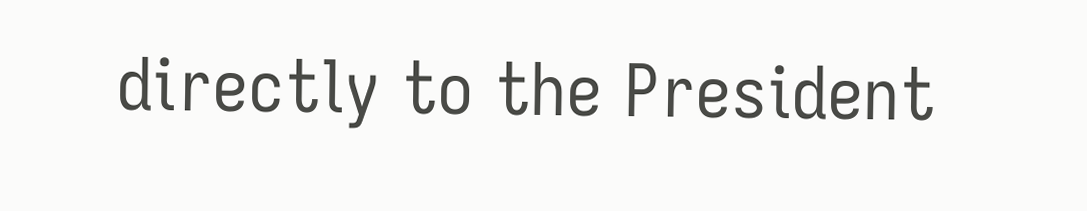directly to the President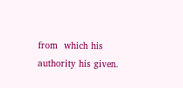from  which his authority his given.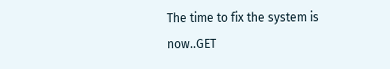The time to fix the system is now..GET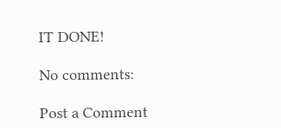IT DONE!

No comments:

Post a Comment